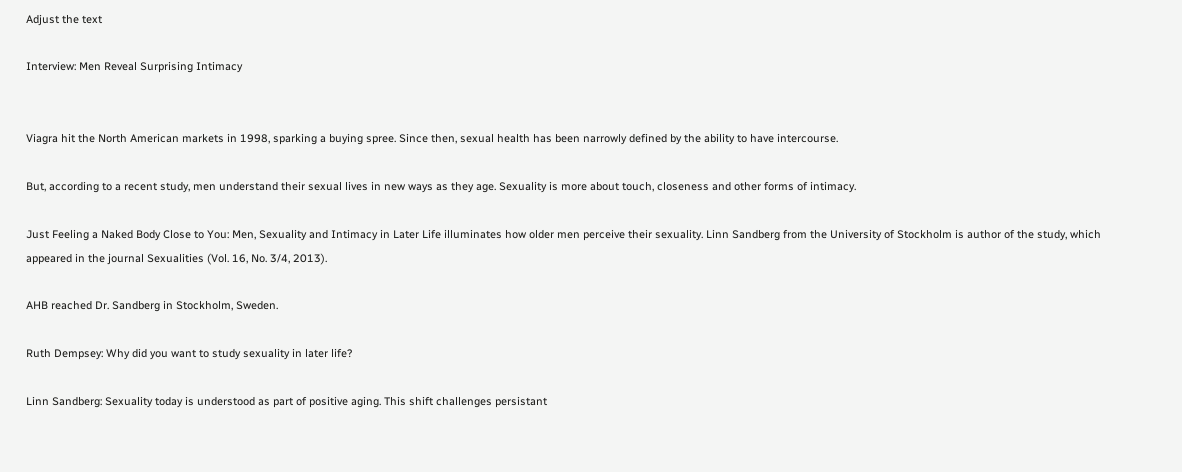Adjust the text

Interview: Men Reveal Surprising Intimacy


Viagra hit the North American markets in 1998, sparking a buying spree. Since then, sexual health has been narrowly defined by the ability to have intercourse.

But, according to a recent study, men understand their sexual lives in new ways as they age. Sexuality is more about touch, closeness and other forms of intimacy.

Just Feeling a Naked Body Close to You: Men, Sexuality and Intimacy in Later Life illuminates how older men perceive their sexuality. Linn Sandberg from the University of Stockholm is author of the study, which appeared in the journal Sexualities (Vol. 16, No. 3/4, 2013).

AHB reached Dr. Sandberg in Stockholm, Sweden.

Ruth Dempsey: Why did you want to study sexuality in later life?

Linn Sandberg: Sexuality today is understood as part of positive aging. This shift challenges persistant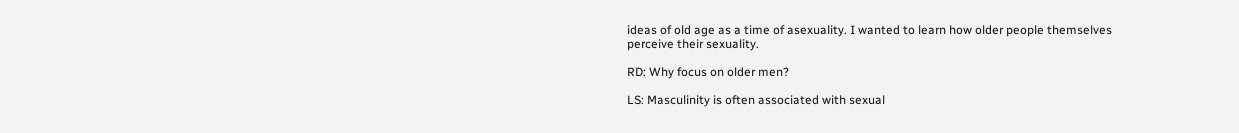ideas of old age as a time of asexuality. I wanted to learn how older people themselves perceive their sexuality.

RD: Why focus on older men?

LS: Masculinity is often associated with sexual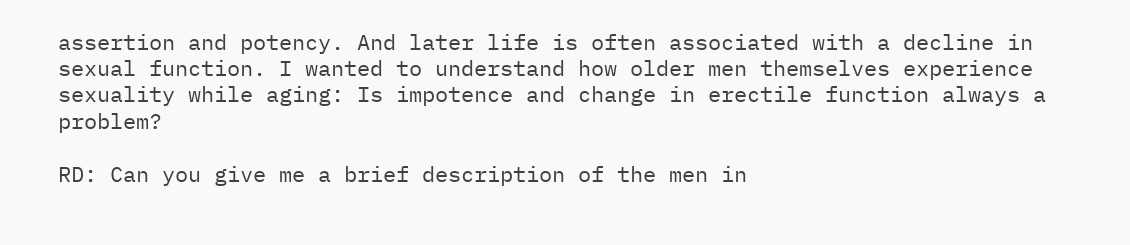assertion and potency. And later life is often associated with a decline in sexual function. I wanted to understand how older men themselves experience sexuality while aging: Is impotence and change in erectile function always a problem?

RD: Can you give me a brief description of the men in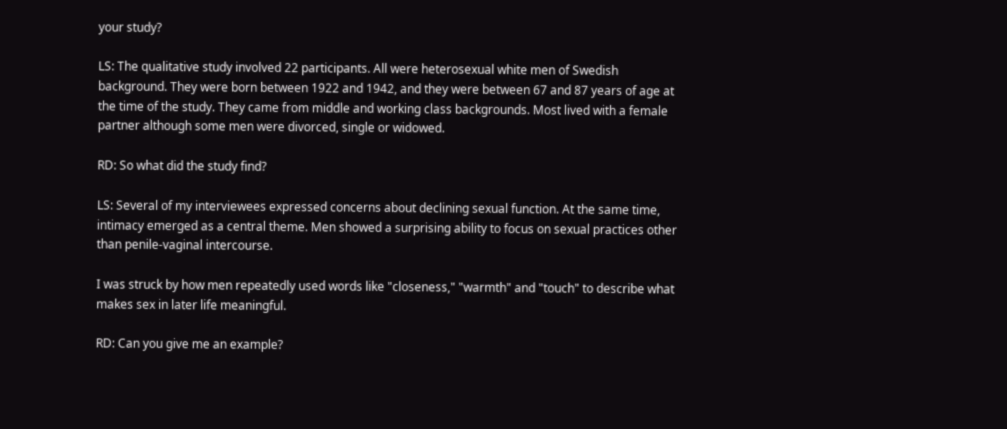your study?

LS: The qualitative study involved 22 participants. All were heterosexual white men of Swedish background. They were born between 1922 and 1942, and they were between 67 and 87 years of age at the time of the study. They came from middle and working class backgrounds. Most lived with a female partner although some men were divorced, single or widowed.

RD: So what did the study find?

LS: Several of my interviewees expressed concerns about declining sexual function. At the same time, intimacy emerged as a central theme. Men showed a surprising ability to focus on sexual practices other than penile-vaginal intercourse.

I was struck by how men repeatedly used words like "closeness," "warmth" and "touch" to describe what makes sex in later life meaningful.

RD: Can you give me an example?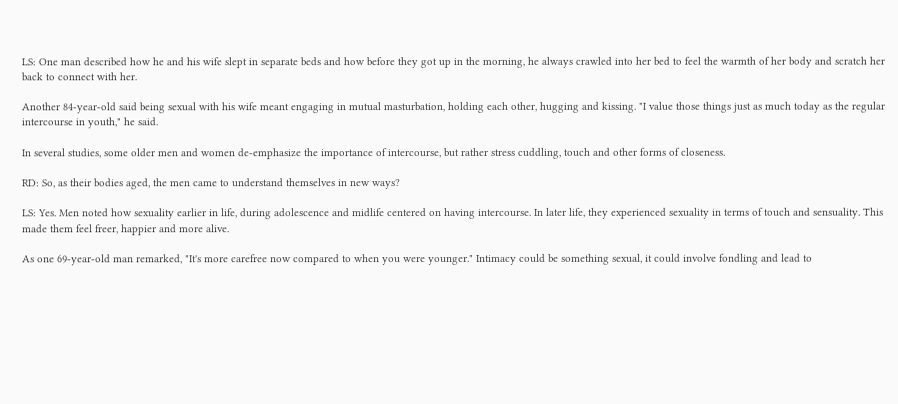LS: One man described how he and his wife slept in separate beds and how before they got up in the morning, he always crawled into her bed to feel the warmth of her body and scratch her back to connect with her.

Another 84-year-old said being sexual with his wife meant engaging in mutual masturbation, holding each other, hugging and kissing. "I value those things just as much today as the regular intercourse in youth," he said.

In several studies, some older men and women de-emphasize the importance of intercourse, but rather stress cuddling, touch and other forms of closeness.

RD: So, as their bodies aged, the men came to understand themselves in new ways?

LS: Yes. Men noted how sexuality earlier in life, during adolescence and midlife centered on having intercourse. In later life, they experienced sexuality in terms of touch and sensuality. This made them feel freer, happier and more alive.

As one 69-year-old man remarked, "It's more carefree now compared to when you were younger." Intimacy could be something sexual, it could involve fondling and lead to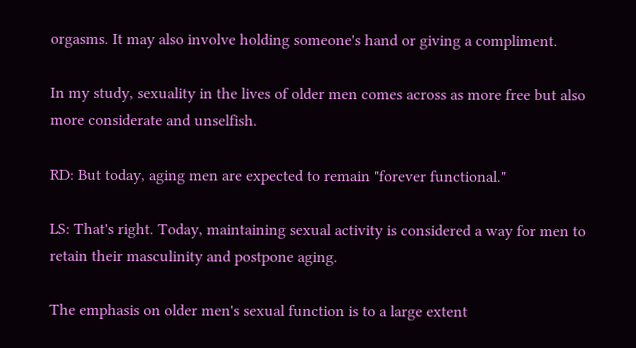orgasms. It may also involve holding someone's hand or giving a compliment.

In my study, sexuality in the lives of older men comes across as more free but also more considerate and unselfish.

RD: But today, aging men are expected to remain "forever functional."

LS: That's right. Today, maintaining sexual activity is considered a way for men to retain their masculinity and postpone aging.

The emphasis on older men's sexual function is to a large extent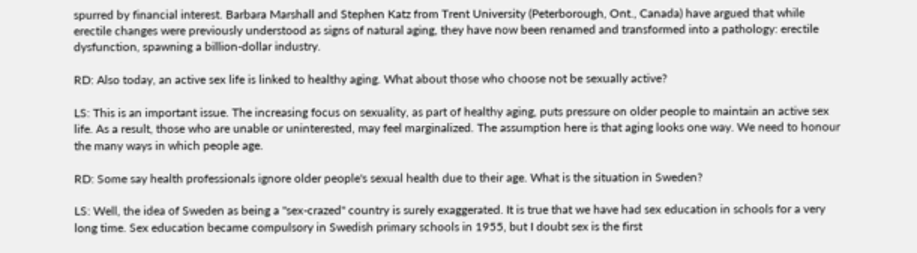spurred by financial interest. Barbara Marshall and Stephen Katz from Trent University (Peterborough, Ont., Canada) have argued that while erectile changes were previously understood as signs of natural aging, they have now been renamed and transformed into a pathology: erectile dysfunction, spawning a billion-dollar industry.

RD: Also today, an active sex life is linked to healthy aging. What about those who choose not be sexually active?

LS: This is an important issue. The increasing focus on sexuality, as part of healthy aging, puts pressure on older people to maintain an active sex life. As a result, those who are unable or uninterested, may feel marginalized. The assumption here is that aging looks one way. We need to honour the many ways in which people age.

RD: Some say health professionals ignore older people's sexual health due to their age. What is the situation in Sweden?

LS: Well, the idea of Sweden as being a "sex-crazed" country is surely exaggerated. It is true that we have had sex education in schools for a very long time. Sex education became compulsory in Swedish primary schools in 1955, but I doubt sex is the first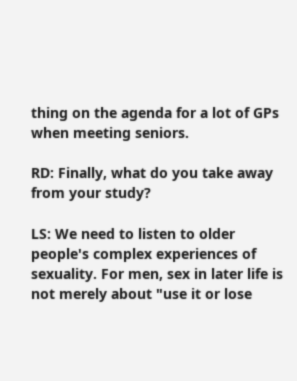thing on the agenda for a lot of GPs when meeting seniors.

RD: Finally, what do you take away from your study?

LS: We need to listen to older people's complex experiences of sexuality. For men, sex in later life is not merely about "use it or lose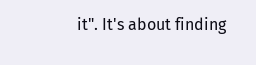it". It's about finding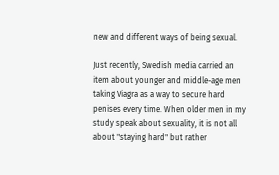new and different ways of being sexual.

Just recently, Swedish media carried an item about younger and middle-age men taking Viagra as a way to secure hard penises every time. When older men in my study speak about sexuality, it is not all about "staying hard" but rather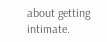about getting intimate.